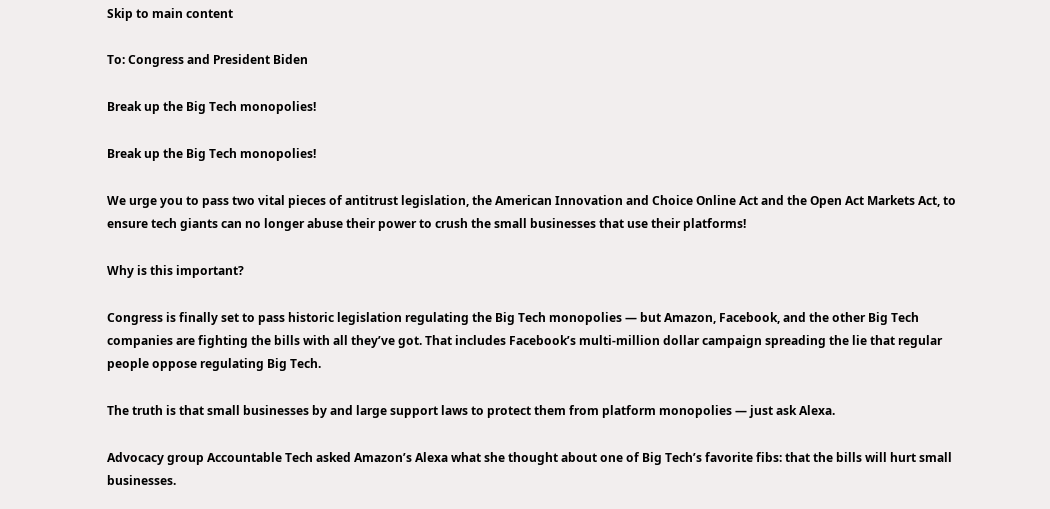Skip to main content

To: Congress and President Biden

Break up the Big Tech monopolies!

Break up the Big Tech monopolies!

We urge you to pass two vital pieces of antitrust legislation, the American Innovation and Choice Online Act and the Open Act Markets Act, to ensure tech giants can no longer abuse their power to crush the small businesses that use their platforms!

Why is this important?

Congress is finally set to pass historic legislation regulating the Big Tech monopolies — but Amazon, Facebook, and the other Big Tech companies are fighting the bills with all they’ve got. That includes Facebook’s multi-million dollar campaign spreading the lie that regular people oppose regulating Big Tech.

The truth is that small businesses by and large support laws to protect them from platform monopolies — just ask Alexa.

Advocacy group Accountable Tech asked Amazon’s Alexa what she thought about one of Big Tech’s favorite fibs: that the bills will hurt small businesses.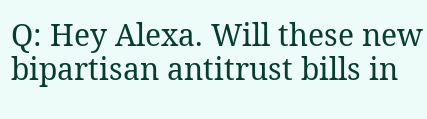Q: Hey Alexa. Will these new bipartisan antitrust bills in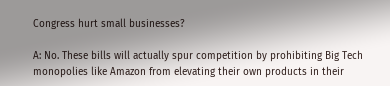Congress hurt small businesses?

A: No. These bills will actually spur competition by prohibiting Big Tech monopolies like Amazon from elevating their own products in their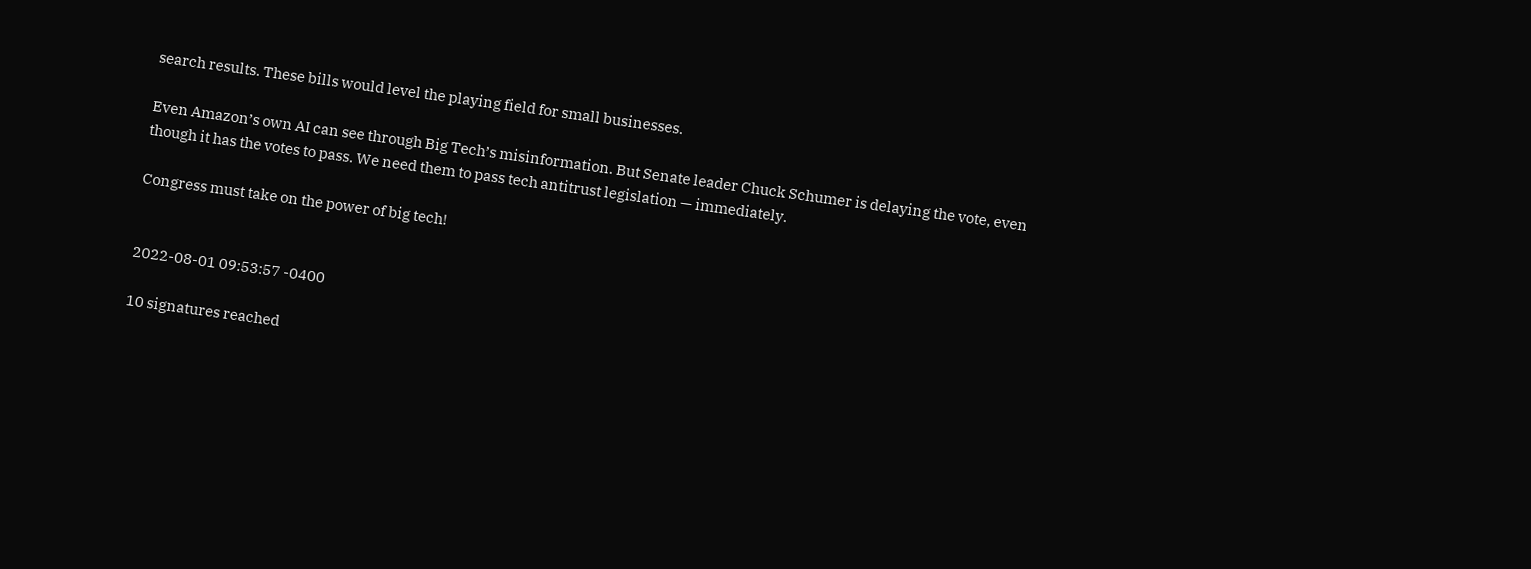search results. These bills would level the playing field for small businesses.

Even Amazon’s own AI can see through Big Tech’s misinformation. But Senate leader Chuck Schumer is delaying the vote, even though it has the votes to pass. We need them to pass tech antitrust legislation — immediately.

Congress must take on the power of big tech!


2022-08-01 09:53:57 -0400

10 signatures reached